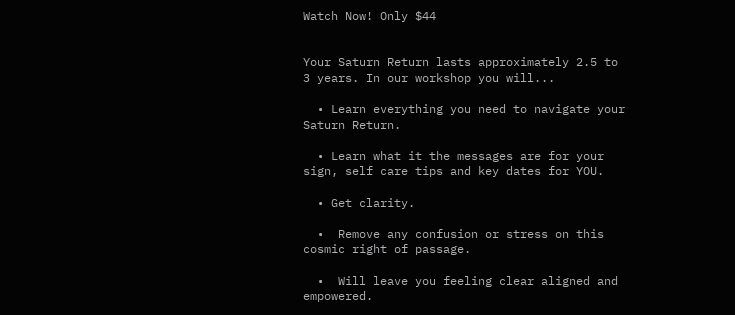Watch Now! Only $44


Your Saturn Return lasts approximately 2.5 to 3 years. In our workshop you will...

  • Learn everything you need to navigate your Saturn Return.

  • Learn what it the messages are for your sign, self care tips and key dates for YOU.

  • Get clarity.

  •  Remove any confusion or stress on this cosmic right of passage.

  •  Will leave you feeling clear aligned and empowered.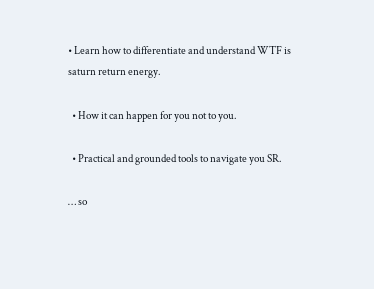• Learn how to differentiate and understand WTF is saturn return energy.

  • How it can happen for you not to you.

  • Practical and grounded tools to navigate you SR.

… so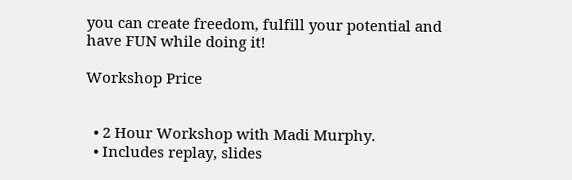you can create freedom, fulfill your potential and have FUN while doing it!

Workshop Price


  • 2 Hour Workshop with Madi Murphy.
  • Includes replay, slides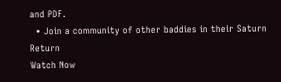and PDF.
  • Join a community of other baddies in their Saturn Return
Watch Now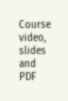Course video, slides and PDF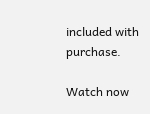included with purchase.

Watch now